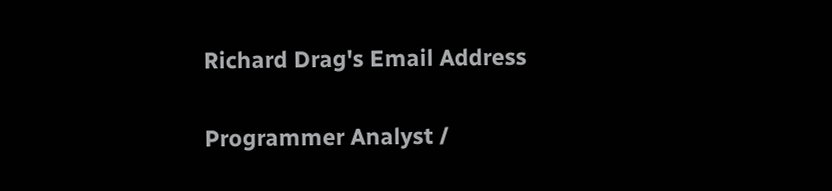Richard Drag's Email Address

Programmer Analyst /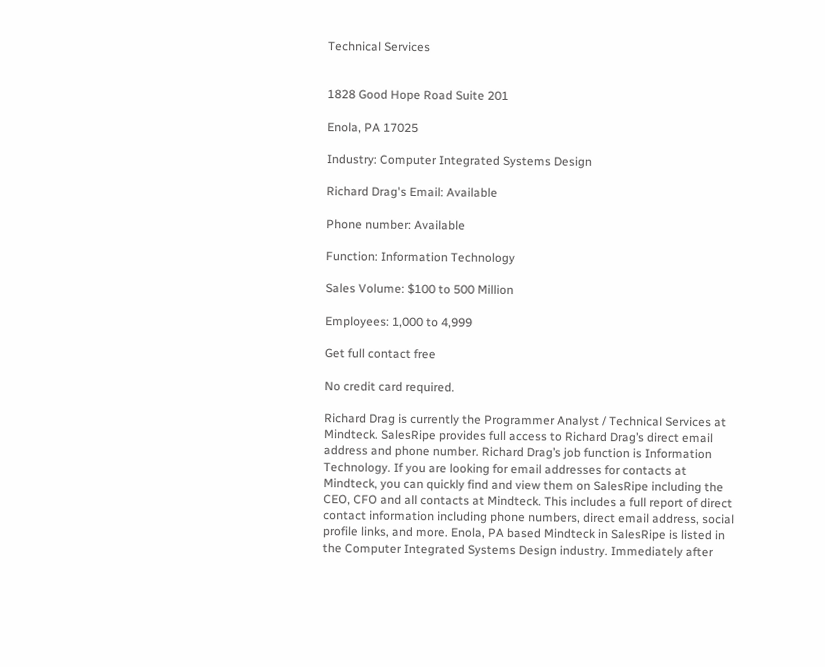Technical Services


1828 Good Hope Road Suite 201

Enola, PA 17025

Industry: Computer Integrated Systems Design

Richard Drag's Email: Available

Phone number: Available

Function: Information Technology

Sales Volume: $100 to 500 Million

Employees: 1,000 to 4,999

Get full contact free

No credit card required.

Richard Drag is currently the Programmer Analyst / Technical Services at Mindteck. SalesRipe provides full access to Richard Drag’s direct email address and phone number. Richard Drag’s job function is Information Technology. If you are looking for email addresses for contacts at Mindteck, you can quickly find and view them on SalesRipe including the CEO, CFO and all contacts at Mindteck. This includes a full report of direct contact information including phone numbers, direct email address, social profile links, and more. Enola, PA based Mindteck in SalesRipe is listed in the Computer Integrated Systems Design industry. Immediately after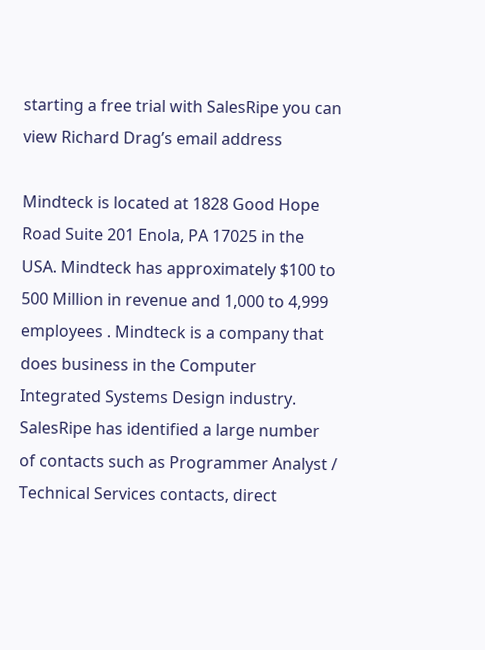starting a free trial with SalesRipe you can view Richard Drag’s email address

Mindteck is located at 1828 Good Hope Road Suite 201 Enola, PA 17025 in the USA. Mindteck has approximately $100 to 500 Million in revenue and 1,000 to 4,999 employees . Mindteck is a company that does business in the Computer Integrated Systems Design industry. SalesRipe has identified a large number of contacts such as Programmer Analyst / Technical Services contacts, direct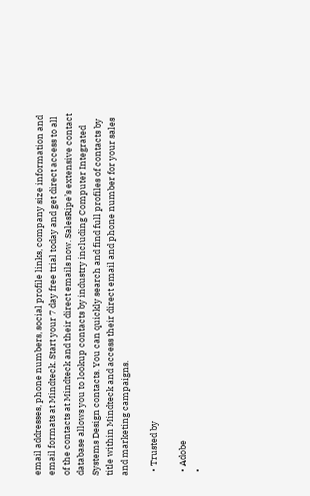email addresses, phone numbers, social profile links, company size information and email formats at Mindteck. Start your 7 day free trial today and get direct access to all of the contacts at Mindteck and their direct emails now. SalesRipe’s extensive contact database allows you to lookup contacts by industry including Computer Integrated Systems Design contacts. You can quickly search and find full profiles of contacts by title within Mindteck and access their direct email and phone number for your sales and marketing campaigns.

  • Trusted by

  • Adobe
  •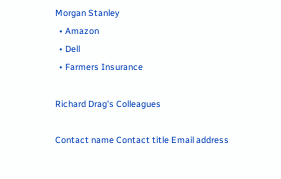Morgan Stanley
  • Amazon
  • Dell
  • Farmers Insurance

Richard Drag's Colleagues

Contact name Contact title Email address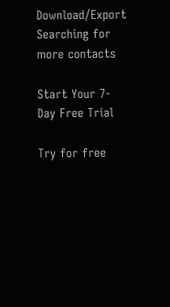Download/Export
Searching for more contacts

Start Your 7-Day Free Trial

Try for free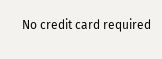No credit card required